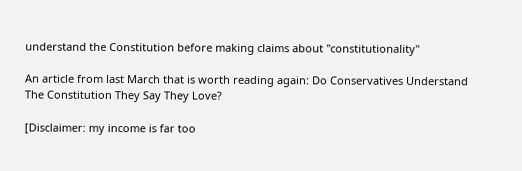understand the Constitution before making claims about "constitutionality"

An article from last March that is worth reading again: Do Conservatives Understand The Constitution They Say They Love?

[Disclaimer: my income is far too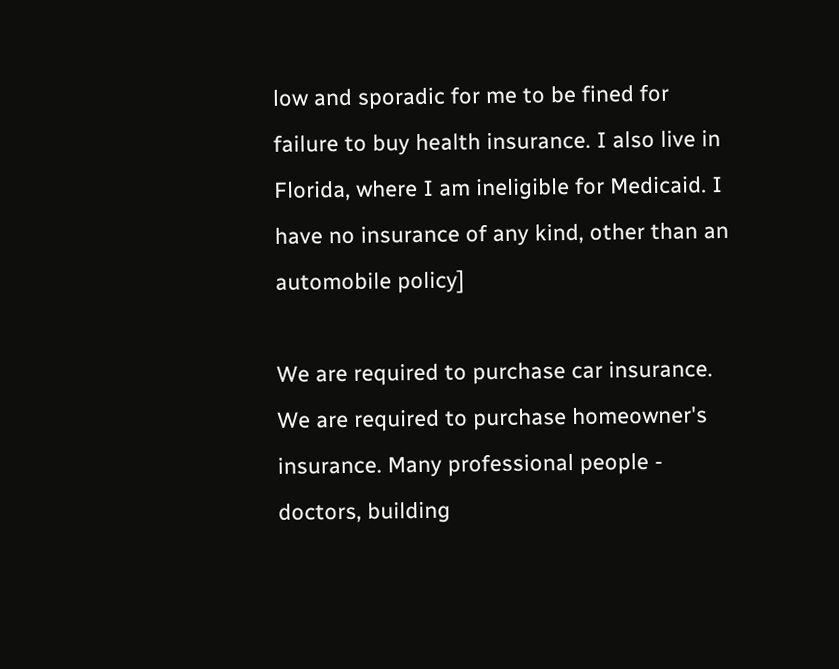low and sporadic for me to be fined for failure to buy health insurance. I also live in Florida, where I am ineligible for Medicaid. I have no insurance of any kind, other than an automobile policy]

We are required to purchase car insurance. We are required to purchase homeowner's insurance. Many professional people - doctors, building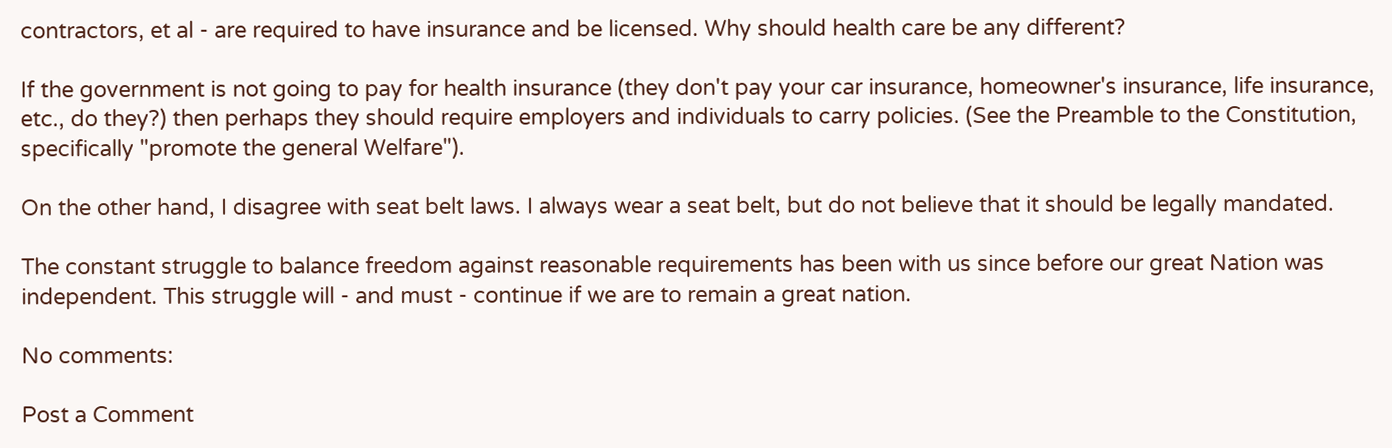contractors, et al - are required to have insurance and be licensed. Why should health care be any different?

If the government is not going to pay for health insurance (they don't pay your car insurance, homeowner's insurance, life insurance, etc., do they?) then perhaps they should require employers and individuals to carry policies. (See the Preamble to the Constitution, specifically "promote the general Welfare").

On the other hand, I disagree with seat belt laws. I always wear a seat belt, but do not believe that it should be legally mandated.

The constant struggle to balance freedom against reasonable requirements has been with us since before our great Nation was independent. This struggle will - and must - continue if we are to remain a great nation.

No comments:

Post a Comment